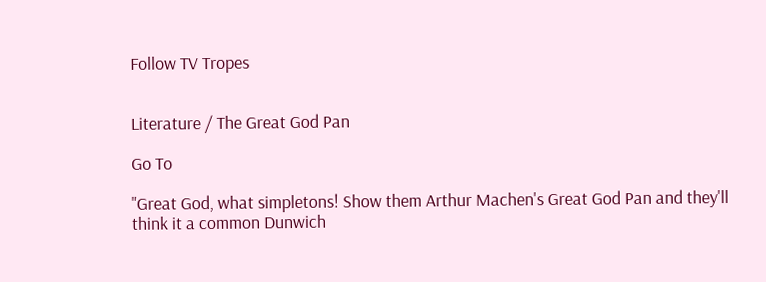Follow TV Tropes


Literature / The Great God Pan

Go To

"Great God, what simpletons! Show them Arthur Machen's Great God Pan and they'll think it a common Dunwich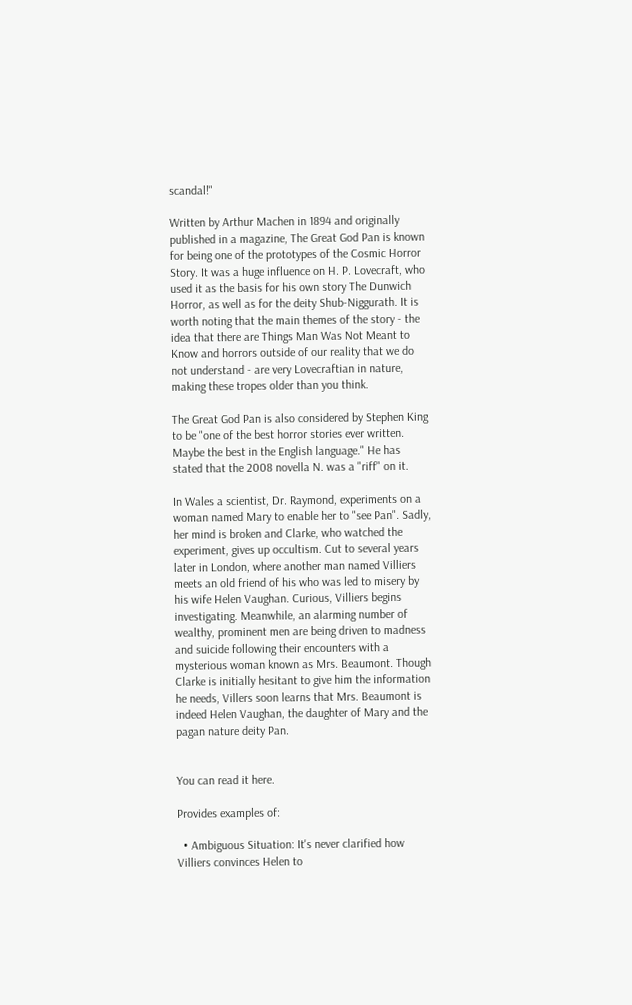scandal!"

Written by Arthur Machen in 1894 and originally published in a magazine, The Great God Pan is known for being one of the prototypes of the Cosmic Horror Story. It was a huge influence on H. P. Lovecraft, who used it as the basis for his own story The Dunwich Horror, as well as for the deity Shub-Niggurath. It is worth noting that the main themes of the story - the idea that there are Things Man Was Not Meant to Know and horrors outside of our reality that we do not understand - are very Lovecraftian in nature, making these tropes older than you think.

The Great God Pan is also considered by Stephen King to be "one of the best horror stories ever written. Maybe the best in the English language." He has stated that the 2008 novella N. was a "riff" on it.

In Wales a scientist, Dr. Raymond, experiments on a woman named Mary to enable her to "see Pan". Sadly, her mind is broken and Clarke, who watched the experiment, gives up occultism. Cut to several years later in London, where another man named Villiers meets an old friend of his who was led to misery by his wife Helen Vaughan. Curious, Villiers begins investigating. Meanwhile, an alarming number of wealthy, prominent men are being driven to madness and suicide following their encounters with a mysterious woman known as Mrs. Beaumont. Though Clarke is initially hesitant to give him the information he needs, Villers soon learns that Mrs. Beaumont is indeed Helen Vaughan, the daughter of Mary and the pagan nature deity Pan.


You can read it here.

Provides examples of:

  • Ambiguous Situation: It's never clarified how Villiers convinces Helen to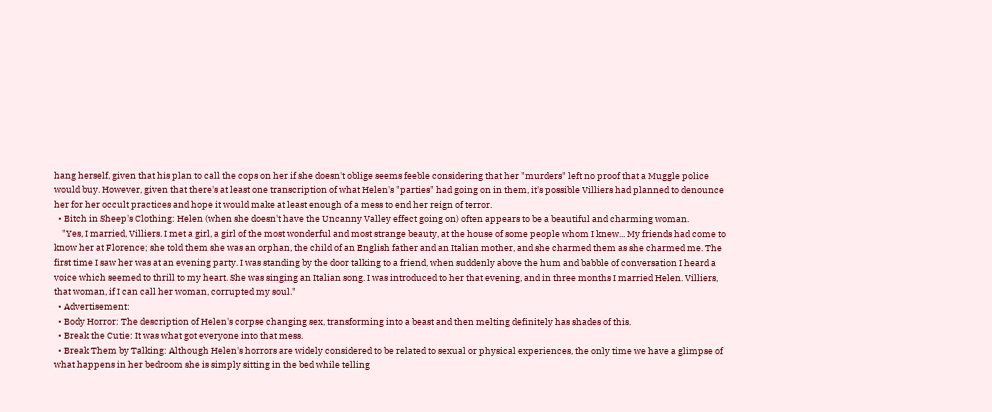hang herself, given that his plan to call the cops on her if she doesn't oblige seems feeble considering that her "murders" left no proof that a Muggle police would buy. However, given that there's at least one transcription of what Helen's "parties" had going on in them, it's possible Villiers had planned to denounce her for her occult practices and hope it would make at least enough of a mess to end her reign of terror.
  • Bitch in Sheep's Clothing: Helen (when she doesn't have the Uncanny Valley effect going on) often appears to be a beautiful and charming woman.
    "Yes, I married, Villiers. I met a girl, a girl of the most wonderful and most strange beauty, at the house of some people whom I knew... My friends had come to know her at Florence; she told them she was an orphan, the child of an English father and an Italian mother, and she charmed them as she charmed me. The first time I saw her was at an evening party. I was standing by the door talking to a friend, when suddenly above the hum and babble of conversation I heard a voice which seemed to thrill to my heart. She was singing an Italian song. I was introduced to her that evening, and in three months I married Helen. Villiers, that woman, if I can call her woman, corrupted my soul."
  • Advertisement:
  • Body Horror: The description of Helen's corpse changing sex, transforming into a beast and then melting definitely has shades of this.
  • Break the Cutie: It was what got everyone into that mess.
  • Break Them by Talking: Although Helen's horrors are widely considered to be related to sexual or physical experiences, the only time we have a glimpse of what happens in her bedroom she is simply sitting in the bed while telling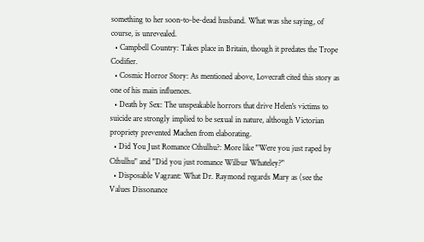something to her soon-to-be-dead husband. What was she saying, of course, is unrevealed.
  • Campbell Country: Takes place in Britain, though it predates the Trope Codifier.
  • Cosmic Horror Story: As mentioned above, Lovecraft cited this story as one of his main influences.
  • Death by Sex: The unspeakable horrors that drive Helen's victims to suicide are strongly implied to be sexual in nature, although Victorian propriety prevented Machen from elaborating.
  • Did You Just Romance Cthulhu?: More like "Were you just raped by Cthulhu" and "Did you just romance Wilbur Whateley?"
  • Disposable Vagrant: What Dr. Raymond regards Mary as (see the Values Dissonance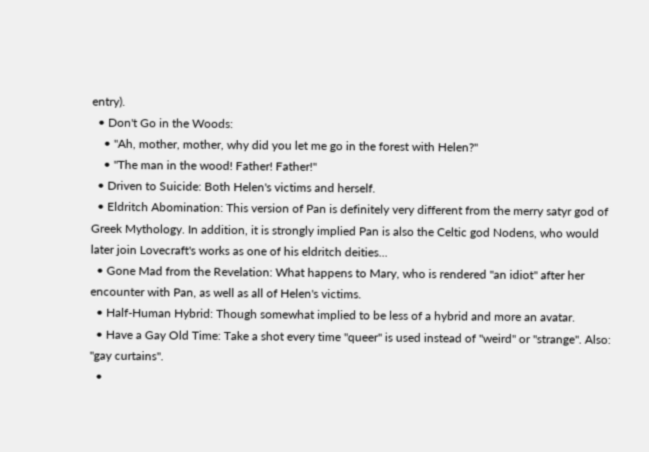entry).
  • Don't Go in the Woods:
    • "Ah, mother, mother, why did you let me go in the forest with Helen?"
    • "The man in the wood! Father! Father!"
  • Driven to Suicide: Both Helen's victims and herself.
  • Eldritch Abomination: This version of Pan is definitely very different from the merry satyr god of Greek Mythology. In addition, it is strongly implied Pan is also the Celtic god Nodens, who would later join Lovecraft's works as one of his eldritch deities...
  • Gone Mad from the Revelation: What happens to Mary, who is rendered "an idiot" after her encounter with Pan, as well as all of Helen's victims.
  • Half-Human Hybrid: Though somewhat implied to be less of a hybrid and more an avatar.
  • Have a Gay Old Time: Take a shot every time "queer" is used instead of "weird" or "strange". Also: "gay curtains".
  •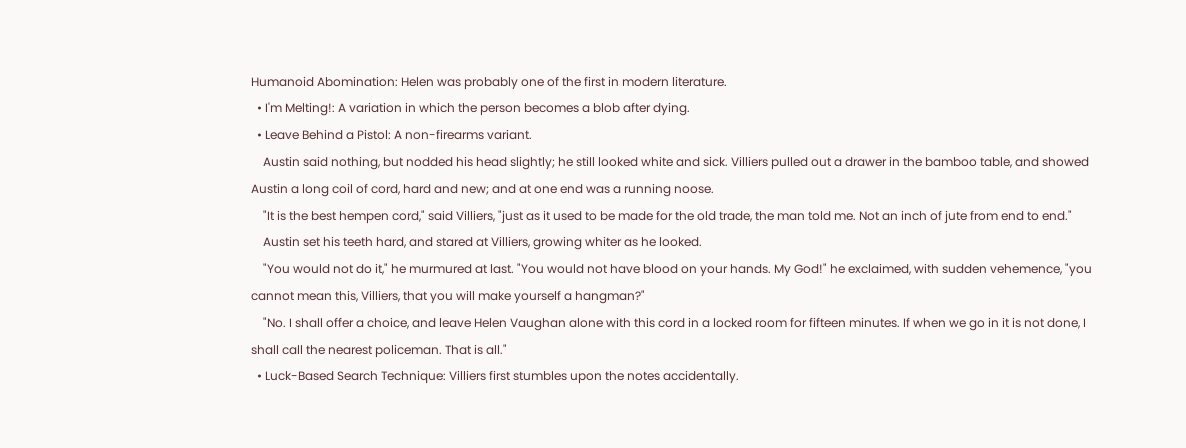Humanoid Abomination: Helen was probably one of the first in modern literature.
  • I'm Melting!: A variation in which the person becomes a blob after dying.
  • Leave Behind a Pistol: A non-firearms variant.
    Austin said nothing, but nodded his head slightly; he still looked white and sick. Villiers pulled out a drawer in the bamboo table, and showed Austin a long coil of cord, hard and new; and at one end was a running noose.
    "It is the best hempen cord," said Villiers, "just as it used to be made for the old trade, the man told me. Not an inch of jute from end to end."
    Austin set his teeth hard, and stared at Villiers, growing whiter as he looked.
    "You would not do it," he murmured at last. "You would not have blood on your hands. My God!" he exclaimed, with sudden vehemence, "you cannot mean this, Villiers, that you will make yourself a hangman?"
    "No. I shall offer a choice, and leave Helen Vaughan alone with this cord in a locked room for fifteen minutes. If when we go in it is not done, I shall call the nearest policeman. That is all."
  • Luck-Based Search Technique: Villiers first stumbles upon the notes accidentally.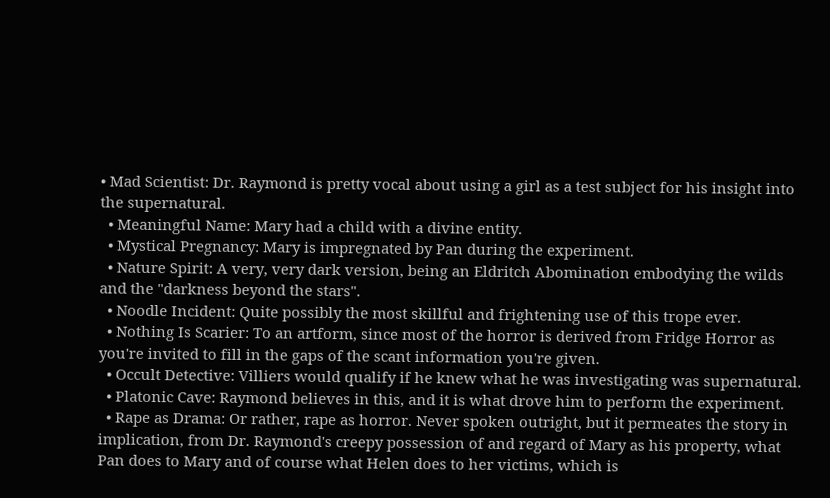• Mad Scientist: Dr. Raymond is pretty vocal about using a girl as a test subject for his insight into the supernatural.
  • Meaningful Name: Mary had a child with a divine entity.
  • Mystical Pregnancy: Mary is impregnated by Pan during the experiment.
  • Nature Spirit: A very, very dark version, being an Eldritch Abomination embodying the wilds and the "darkness beyond the stars".
  • Noodle Incident: Quite possibly the most skillful and frightening use of this trope ever.
  • Nothing Is Scarier: To an artform, since most of the horror is derived from Fridge Horror as you're invited to fill in the gaps of the scant information you're given.
  • Occult Detective: Villiers would qualify if he knew what he was investigating was supernatural.
  • Platonic Cave: Raymond believes in this, and it is what drove him to perform the experiment.
  • Rape as Drama: Or rather, rape as horror. Never spoken outright, but it permeates the story in implication, from Dr. Raymond's creepy possession of and regard of Mary as his property, what Pan does to Mary and of course what Helen does to her victims, which is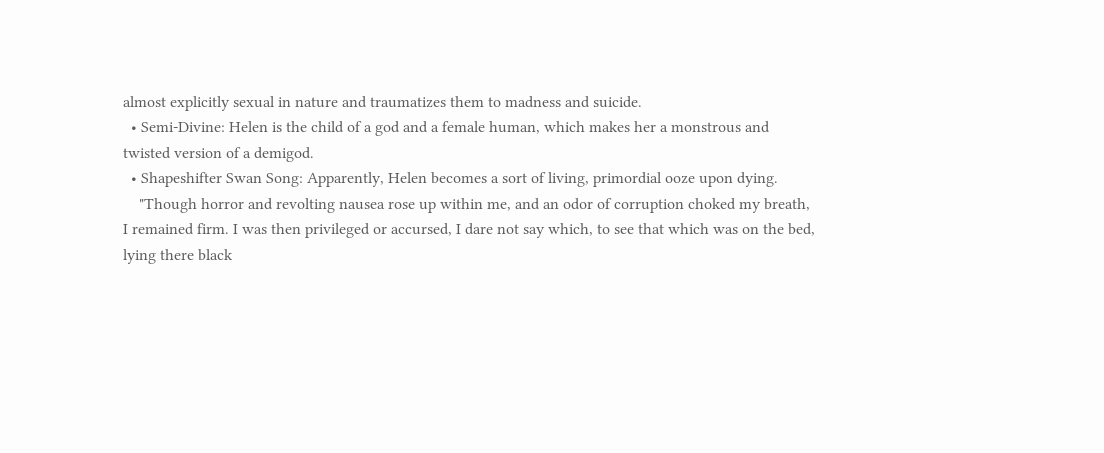almost explicitly sexual in nature and traumatizes them to madness and suicide.
  • Semi-Divine: Helen is the child of a god and a female human, which makes her a monstrous and twisted version of a demigod.
  • Shapeshifter Swan Song: Apparently, Helen becomes a sort of living, primordial ooze upon dying.
    "Though horror and revolting nausea rose up within me, and an odor of corruption choked my breath, I remained firm. I was then privileged or accursed, I dare not say which, to see that which was on the bed, lying there black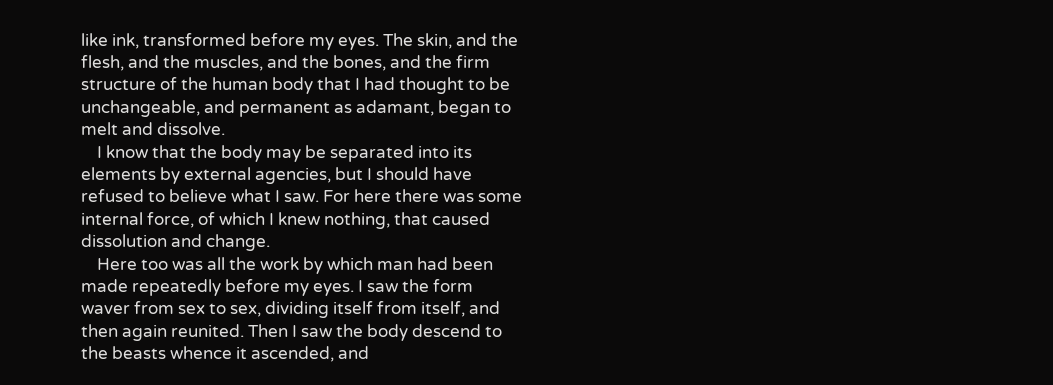like ink, transformed before my eyes. The skin, and the flesh, and the muscles, and the bones, and the firm structure of the human body that I had thought to be unchangeable, and permanent as adamant, began to melt and dissolve.
    I know that the body may be separated into its elements by external agencies, but I should have refused to believe what I saw. For here there was some internal force, of which I knew nothing, that caused dissolution and change.
    Here too was all the work by which man had been made repeatedly before my eyes. I saw the form waver from sex to sex, dividing itself from itself, and then again reunited. Then I saw the body descend to the beasts whence it ascended, and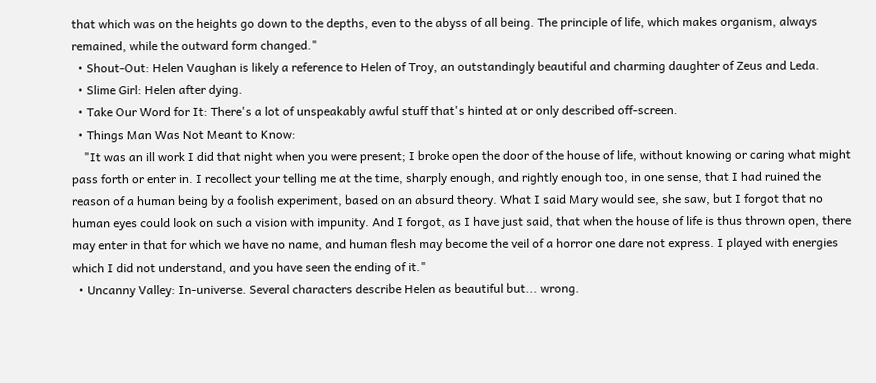that which was on the heights go down to the depths, even to the abyss of all being. The principle of life, which makes organism, always remained, while the outward form changed."
  • Shout-Out: Helen Vaughan is likely a reference to Helen of Troy, an outstandingly beautiful and charming daughter of Zeus and Leda.
  • Slime Girl: Helen after dying.
  • Take Our Word for It: There's a lot of unspeakably awful stuff that's hinted at or only described off-screen.
  • Things Man Was Not Meant to Know:
    "It was an ill work I did that night when you were present; I broke open the door of the house of life, without knowing or caring what might pass forth or enter in. I recollect your telling me at the time, sharply enough, and rightly enough too, in one sense, that I had ruined the reason of a human being by a foolish experiment, based on an absurd theory. What I said Mary would see, she saw, but I forgot that no human eyes could look on such a vision with impunity. And I forgot, as I have just said, that when the house of life is thus thrown open, there may enter in that for which we have no name, and human flesh may become the veil of a horror one dare not express. I played with energies which I did not understand, and you have seen the ending of it."
  • Uncanny Valley: In-universe. Several characters describe Helen as beautiful but... wrong.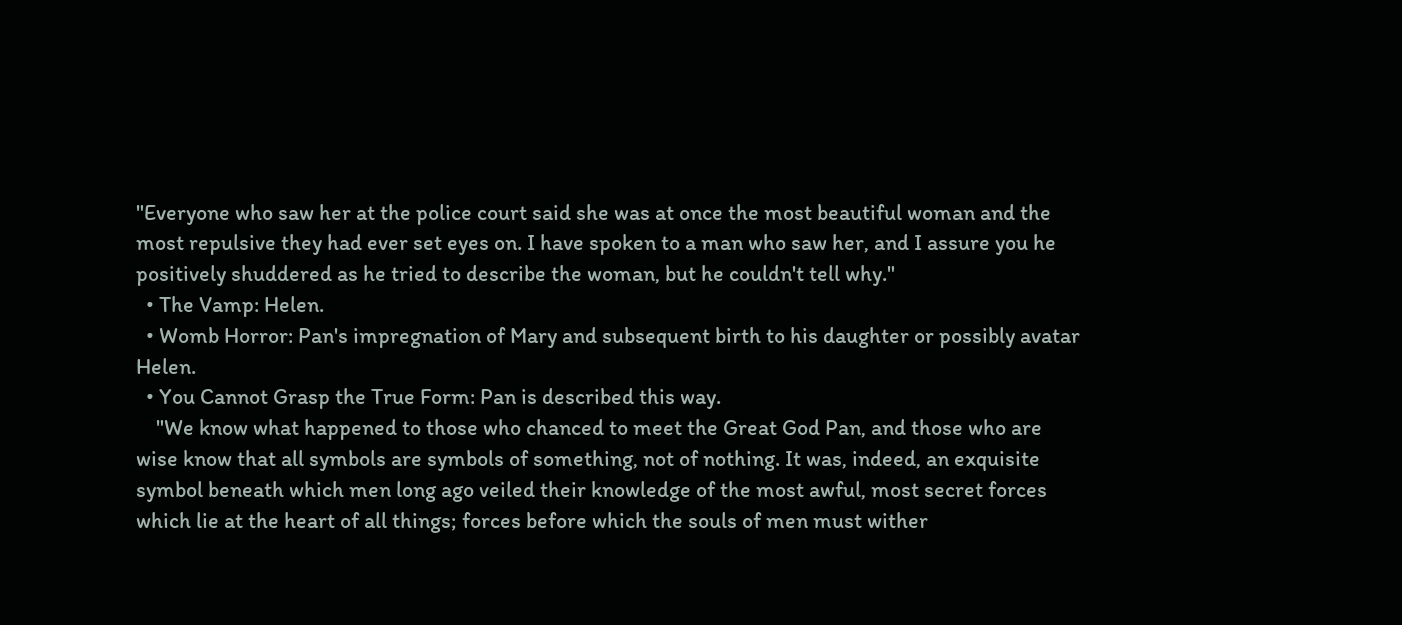"Everyone who saw her at the police court said she was at once the most beautiful woman and the most repulsive they had ever set eyes on. I have spoken to a man who saw her, and I assure you he positively shuddered as he tried to describe the woman, but he couldn't tell why."
  • The Vamp: Helen.
  • Womb Horror: Pan's impregnation of Mary and subsequent birth to his daughter or possibly avatar Helen.
  • You Cannot Grasp the True Form: Pan is described this way.
    "We know what happened to those who chanced to meet the Great God Pan, and those who are wise know that all symbols are symbols of something, not of nothing. It was, indeed, an exquisite symbol beneath which men long ago veiled their knowledge of the most awful, most secret forces which lie at the heart of all things; forces before which the souls of men must wither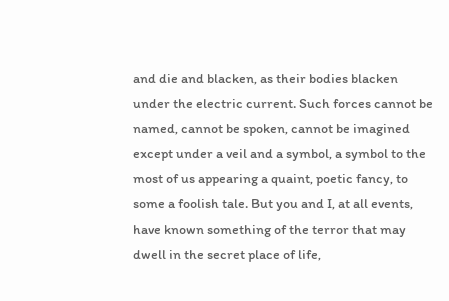and die and blacken, as their bodies blacken under the electric current. Such forces cannot be named, cannot be spoken, cannot be imagined except under a veil and a symbol, a symbol to the most of us appearing a quaint, poetic fancy, to some a foolish tale. But you and I, at all events, have known something of the terror that may dwell in the secret place of life,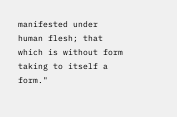manifested under human flesh; that which is without form taking to itself a form."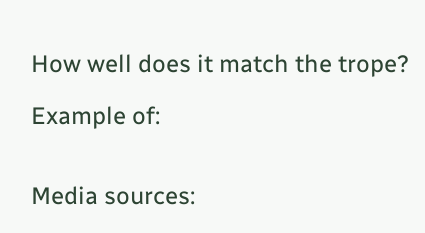How well does it match the trope?

Example of:


Media sources: